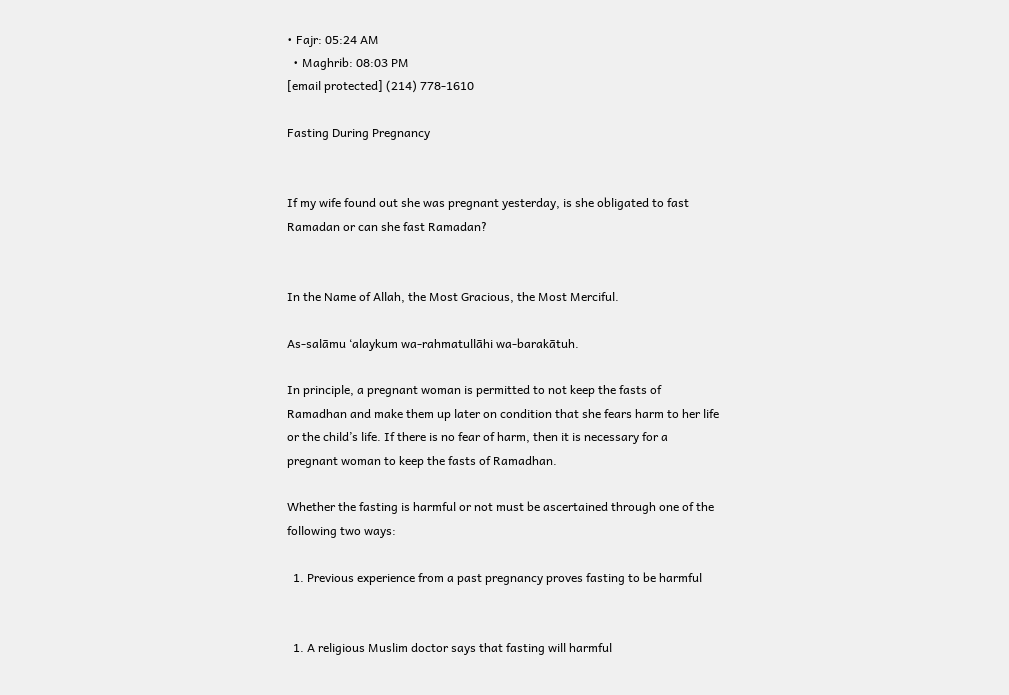• Fajr: 05:24 AM
  • Maghrib: 08:03 PM
[email protected] (214) 778-1610

Fasting During Pregnancy


If my wife found out she was pregnant yesterday, is she obligated to fast Ramadan or can she fast Ramadan?


In the Name of Allah, the Most Gracious, the Most Merciful.

As-salāmu ‘alaykum wa-rahmatullāhi wa-barakātuh.

In principle, a pregnant woman is permitted to not keep the fasts of Ramadhan and make them up later on condition that she fears harm to her life or the child’s life. If there is no fear of harm, then it is necessary for a pregnant woman to keep the fasts of Ramadhan.

Whether the fasting is harmful or not must be ascertained through one of the following two ways:

  1. Previous experience from a past pregnancy proves fasting to be harmful


  1. A religious Muslim doctor says that fasting will harmful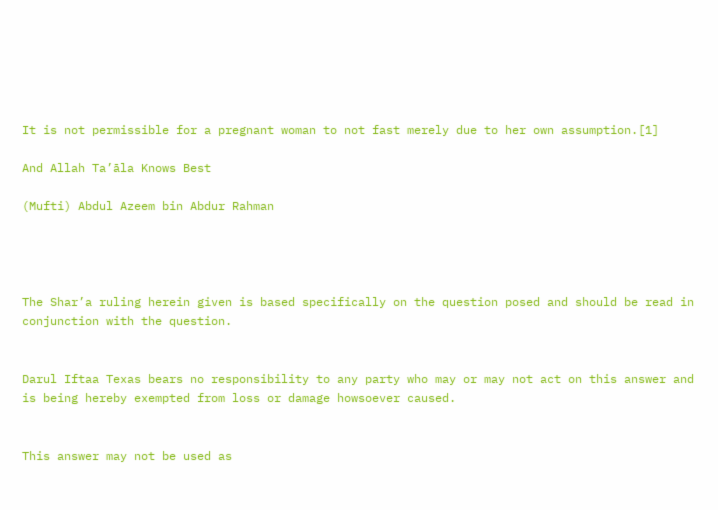It is not permissible for a pregnant woman to not fast merely due to her own assumption.[1]

And Allah Ta’āla Knows Best

(Mufti) Abdul Azeem bin Abdur Rahman




The Shar’a ruling herein given is based specifically on the question posed and should be read in conjunction with the question.


Darul Iftaa Texas bears no responsibility to any party who may or may not act on this answer and is being hereby exempted from loss or damage howsoever caused.


This answer may not be used as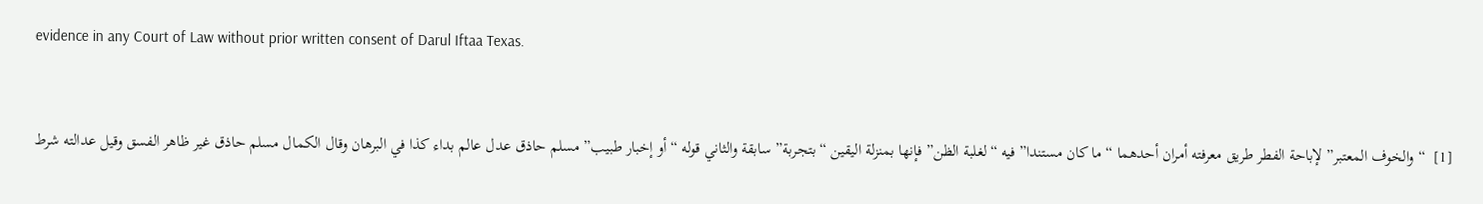evidence in any Court of Law without prior written consent of Darul Iftaa Texas.



[1]  “والخوف المعتبر” لإباحة الفطر طريق معرفته أمران أحدهما “ما كان مستندا” فيه “لغلبة الظن” فإنها بمنزلة اليقين “بتجربة” سابقة والثاني قوله “أو إخبار طبيب” مسلم حاذق عدل عالم بداء كذا في البرهان وقال الكمال مسلم حاذق غير ظاهر الفسق وقيل عدالته شرط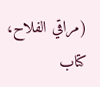(مراقي الفلاح، كتاب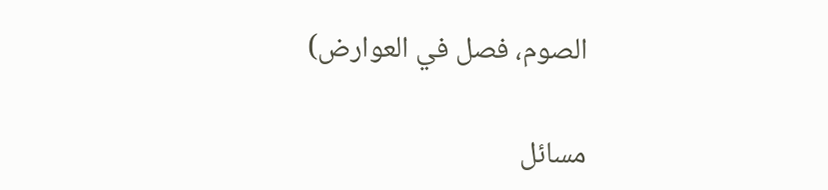الصوم، فصل في العوارض)

مسائل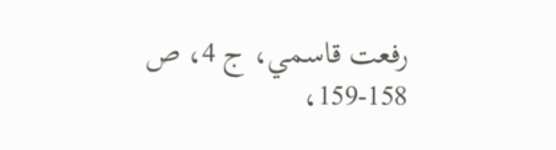رفعت قاسمي، ج 4، ص 158-159،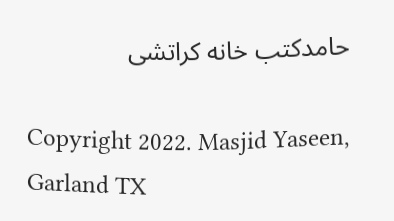حامدكتب خانه كراتشى

Copyright 2022. Masjid Yaseen, Garland TX